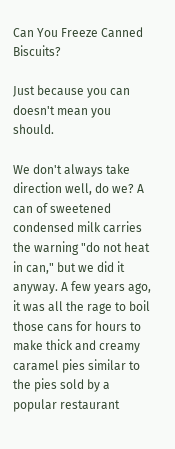Can You Freeze Canned Biscuits?

Just because you can doesn't mean you should.

We don't always take direction well, do we? A can of sweetened condensed milk carries the warning "do not heat in can," but we did it anyway. A few years ago, it was all the rage to boil those cans for hours to make thick and creamy caramel pies similar to the pies sold by a popular restaurant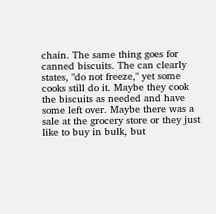chain. The same thing goes for canned biscuits. The can clearly states, "do not freeze," yet some cooks still do it. Maybe they cook the biscuits as needed and have some left over. Maybe there was a sale at the grocery store or they just like to buy in bulk, but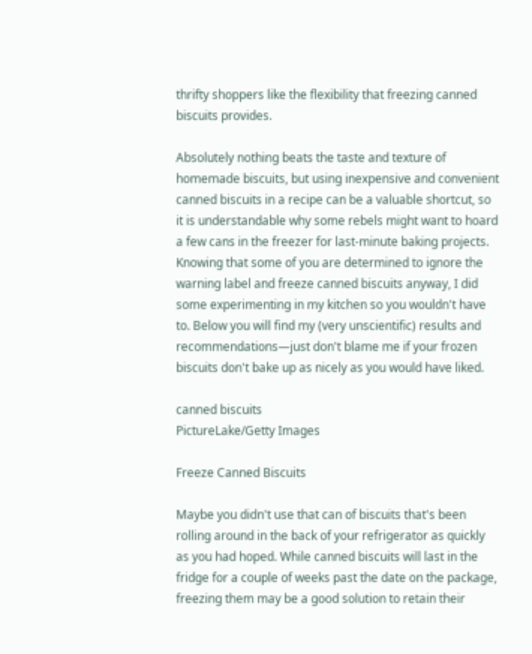thrifty shoppers like the flexibility that freezing canned biscuits provides.

Absolutely nothing beats the taste and texture of homemade biscuits, but using inexpensive and convenient canned biscuits in a recipe can be a valuable shortcut, so it is understandable why some rebels might want to hoard a few cans in the freezer for last-minute baking projects. Knowing that some of you are determined to ignore the warning label and freeze canned biscuits anyway, I did some experimenting in my kitchen so you wouldn't have to. Below you will find my (very unscientific) results and recommendations—just don't blame me if your frozen biscuits don't bake up as nicely as you would have liked.

canned biscuits
PictureLake/Getty Images

Freeze Canned Biscuits

Maybe you didn't use that can of biscuits that's been rolling around in the back of your refrigerator as quickly as you had hoped. While canned biscuits will last in the fridge for a couple of weeks past the date on the package, freezing them may be a good solution to retain their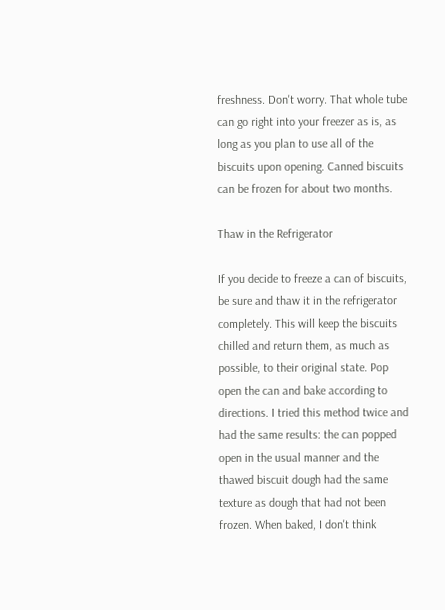freshness. Don't worry. That whole tube can go right into your freezer as is, as long as you plan to use all of the biscuits upon opening. Canned biscuits can be frozen for about two months.

Thaw in the Refrigerator

If you decide to freeze a can of biscuits, be sure and thaw it in the refrigerator completely. This will keep the biscuits chilled and return them, as much as possible, to their original state. Pop open the can and bake according to directions. I tried this method twice and had the same results: the can popped open in the usual manner and the thawed biscuit dough had the same texture as dough that had not been frozen. When baked, I don't think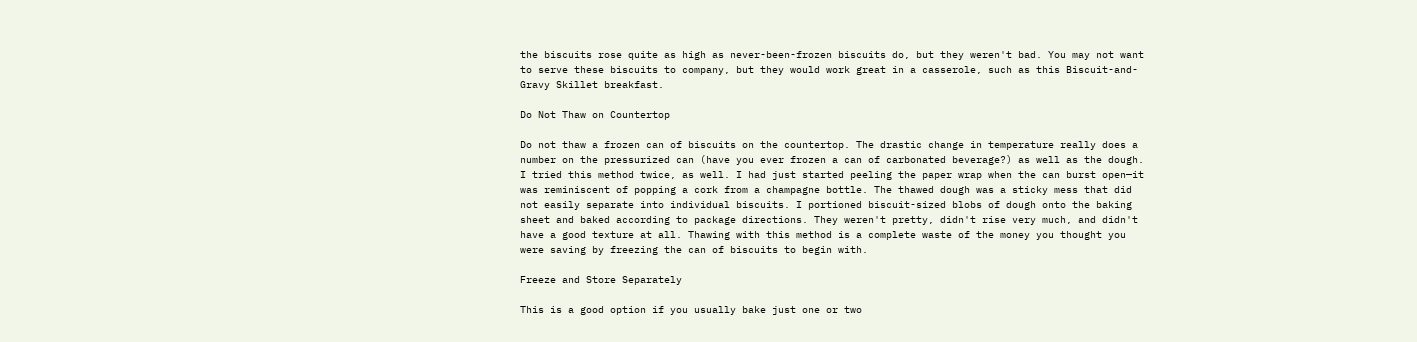the biscuits rose quite as high as never-been-frozen biscuits do, but they weren't bad. You may not want to serve these biscuits to company, but they would work great in a casserole, such as this Biscuit-and-Gravy Skillet breakfast.

Do Not Thaw on Countertop

Do not thaw a frozen can of biscuits on the countertop. The drastic change in temperature really does a number on the pressurized can (have you ever frozen a can of carbonated beverage?) as well as the dough. I tried this method twice, as well. I had just started peeling the paper wrap when the can burst open—it was reminiscent of popping a cork from a champagne bottle. The thawed dough was a sticky mess that did not easily separate into individual biscuits. I portioned biscuit-sized blobs of dough onto the baking sheet and baked according to package directions. They weren't pretty, didn't rise very much, and didn't have a good texture at all. Thawing with this method is a complete waste of the money you thought you were saving by freezing the can of biscuits to begin with.

Freeze and Store Separately

This is a good option if you usually bake just one or two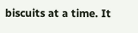biscuits at a time. It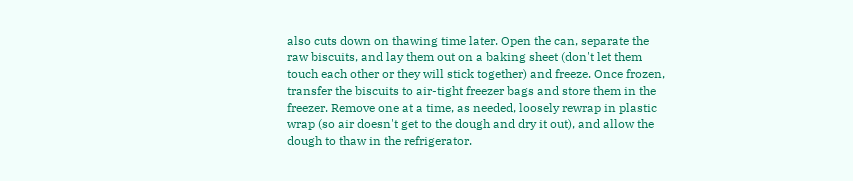also cuts down on thawing time later. Open the can, separate the raw biscuits, and lay them out on a baking sheet (don't let them touch each other or they will stick together) and freeze. Once frozen, transfer the biscuits to air-tight freezer bags and store them in the freezer. Remove one at a time, as needed, loosely rewrap in plastic wrap (so air doesn't get to the dough and dry it out), and allow the dough to thaw in the refrigerator.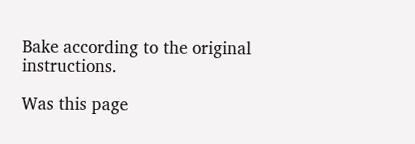Bake according to the original instructions.

Was this page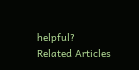helpful?
Related Articles